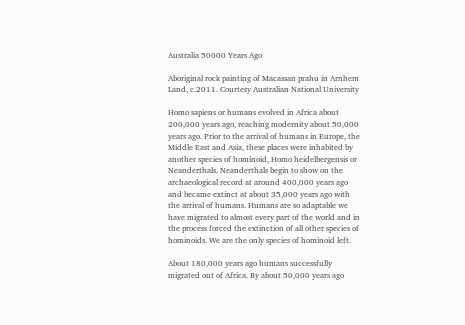Australia 50000 Years Ago

Aboriginal rock painting of Macassan prahu in Arnhem Land, c.2011. Courtesy Australian National University

Homo sapiens or humans evolved in Africa about 200,000 years ago, reaching modernity about 50,000 years ago. Prior to the arrival of humans in Europe, the Middle East and Asia, these places were inhabited by another species of hominoid, Homo heidelbergensis or Neanderthals. Neanderthals begin to show on the archaeological record at around 400,000 years ago and became extinct at about 35,000 years ago with the arrival of humans. Humans are so adaptable we have migrated to almost every part of the world and in the process forced the extinction of all other species of hominoids. We are the only species of hominoid left.

About 180,000 years ago humans successfully migrated out of Africa. By about 50,000 years ago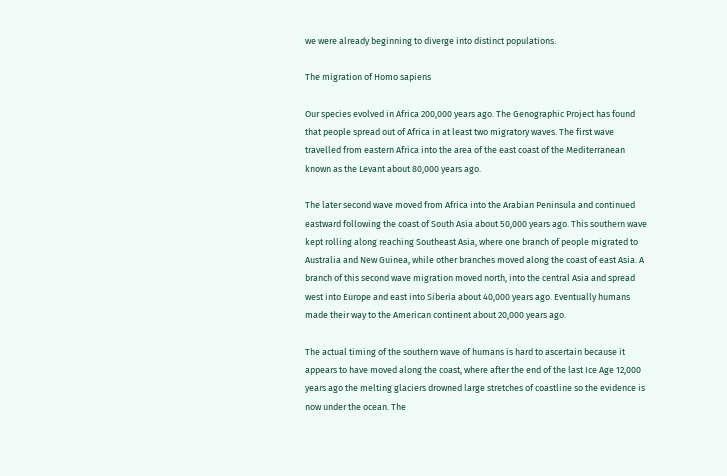we were already beginning to diverge into distinct populations.

The migration of Homo sapiens

Our species evolved in Africa 200,000 years ago. The Genographic Project has found that people spread out of Africa in at least two migratory waves. The first wave travelled from eastern Africa into the area of the east coast of the Mediterranean known as the Levant about 80,000 years ago.

The later second wave moved from Africa into the Arabian Peninsula and continued eastward following the coast of South Asia about 50,000 years ago. This southern wave kept rolling along reaching Southeast Asia, where one branch of people migrated to Australia and New Guinea, while other branches moved along the coast of east Asia. A branch of this second wave migration moved north, into the central Asia and spread west into Europe and east into Siberia about 40,000 years ago. Eventually humans made their way to the American continent about 20,000 years ago.

The actual timing of the southern wave of humans is hard to ascertain because it appears to have moved along the coast, where after the end of the last Ice Age 12,000 years ago the melting glaciers drowned large stretches of coastline so the evidence is now under the ocean. The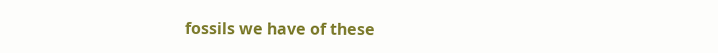fossils we have of these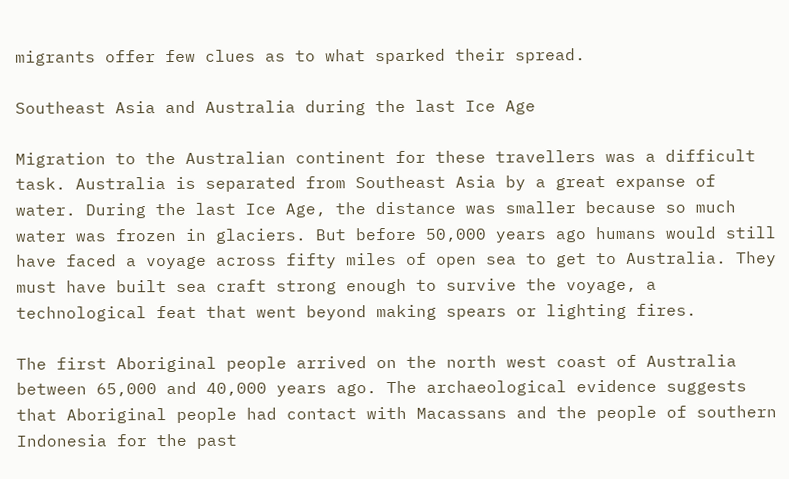migrants offer few clues as to what sparked their spread.

Southeast Asia and Australia during the last Ice Age

Migration to the Australian continent for these travellers was a difficult task. Australia is separated from Southeast Asia by a great expanse of water. During the last Ice Age, the distance was smaller because so much water was frozen in glaciers. But before 50,000 years ago humans would still have faced a voyage across fifty miles of open sea to get to Australia. They must have built sea craft strong enough to survive the voyage, a technological feat that went beyond making spears or lighting fires.

The first Aboriginal people arrived on the north west coast of Australia between 65,000 and 40,000 years ago. The archaeological evidence suggests that Aboriginal people had contact with Macassans and the people of southern Indonesia for the past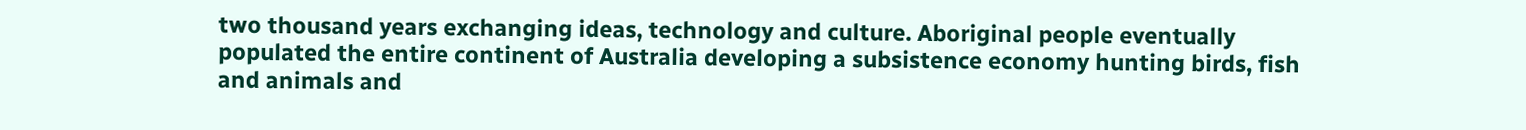two thousand years exchanging ideas, technology and culture. Aboriginal people eventually populated the entire continent of Australia developing a subsistence economy hunting birds, fish and animals and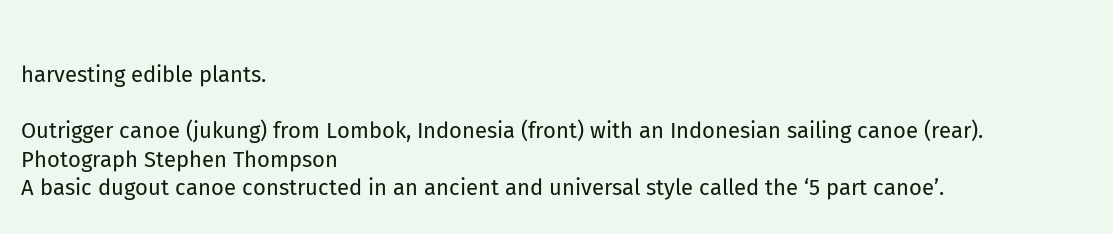harvesting edible plants.

Outrigger canoe (jukung) from Lombok, Indonesia (front) with an Indonesian sailing canoe (rear). Photograph Stephen Thompson
A basic dugout canoe constructed in an ancient and universal style called the ‘5 part canoe’.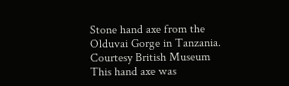Stone hand axe from the Olduvai Gorge in Tanzania. Courtesy British Museum
This hand axe was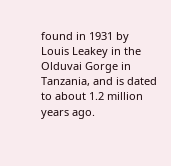found in 1931 by Louis Leakey in the Olduvai Gorge in Tanzania, and is dated to about 1.2 million years ago.